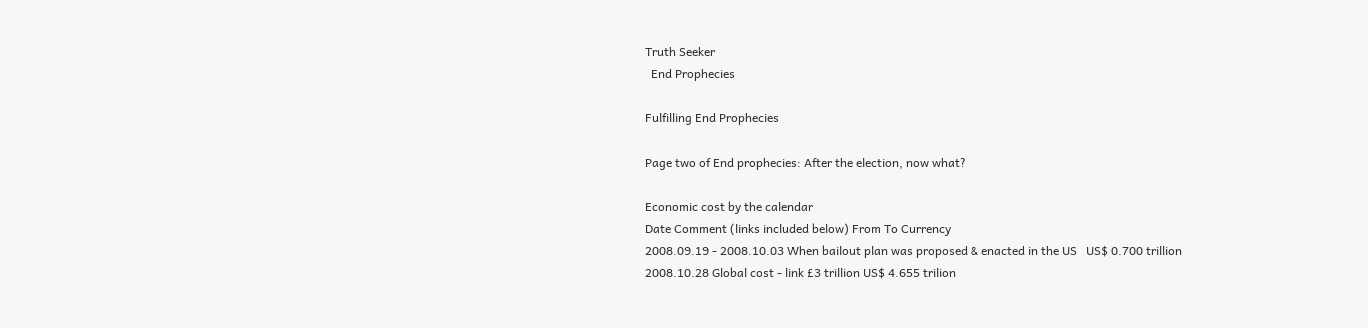Truth Seeker
  End Prophecies

Fulfilling End Prophecies

Page two of End prophecies: After the election, now what?

Economic cost by the calendar
Date Comment (links included below) From To Currency
2008.09.19 - 2008.10.03 When bailout plan was proposed & enacted in the US   US$ 0.700 trillion
2008.10.28 Global cost - link £3 trillion US$ 4.655 trilion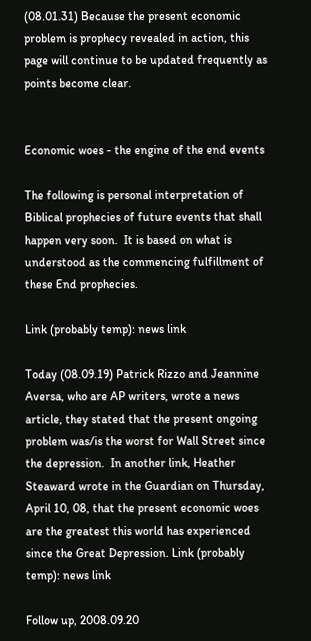(08.01.31) Because the present economic problem is prophecy revealed in action, this page will continue to be updated frequently as points become clear.


Economic woes - the engine of the end events

The following is personal interpretation of Biblical prophecies of future events that shall happen very soon.  It is based on what is understood as the commencing fulfillment of these End prophecies.

Link (probably temp): news link

Today (08.09.19) Patrick Rizzo and Jeannine Aversa, who are AP writers, wrote a news article, they stated that the present ongoing problem was/is the worst for Wall Street since the depression.  In another link, Heather Steaward wrote in the Guardian on Thursday, April 10, 08, that the present economic woes are the greatest this world has experienced since the Great Depression. Link (probably temp): news link

Follow up, 2008.09.20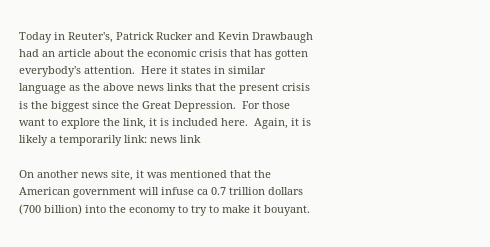Today in Reuter's, Patrick Rucker and Kevin Drawbaugh had an article about the economic crisis that has gotten everybody's attention.  Here it states in similar language as the above news links that the present crisis is the biggest since the Great Depression.  For those want to explore the link, it is included here.  Again, it is likely a temporarily link: news link

On another news site, it was mentioned that the American government will infuse ca 0.7 trillion dollars (700 billion) into the economy to try to make it bouyant.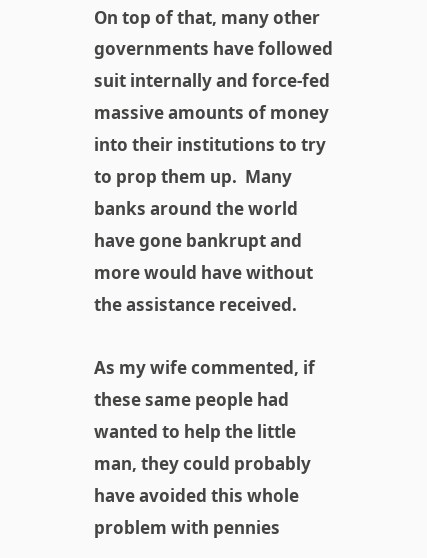On top of that, many other governments have followed suit internally and force-fed massive amounts of money into their institutions to try to prop them up.  Many banks around the world have gone bankrupt and more would have without the assistance received.

As my wife commented, if these same people had wanted to help the little man, they could probably have avoided this whole problem with pennies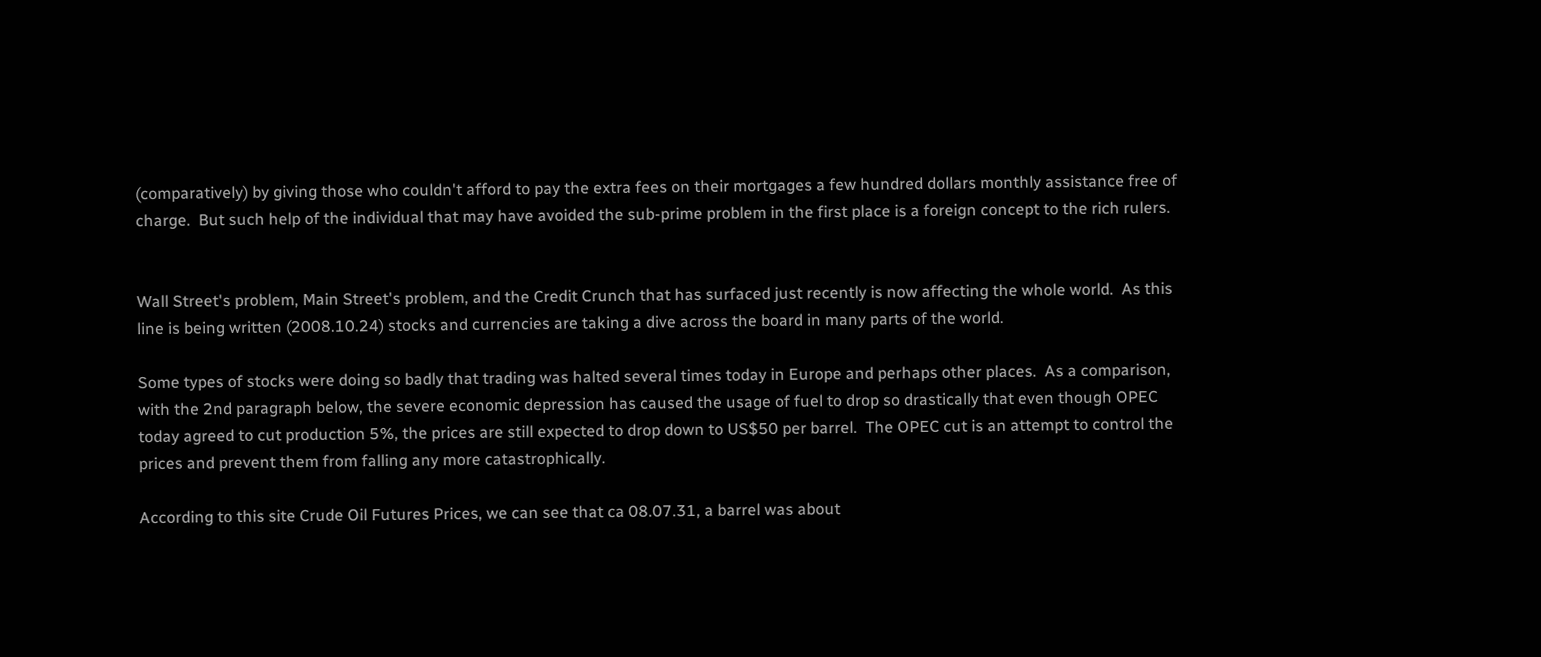(comparatively) by giving those who couldn't afford to pay the extra fees on their mortgages a few hundred dollars monthly assistance free of charge.  But such help of the individual that may have avoided the sub-prime problem in the first place is a foreign concept to the rich rulers.


Wall Street's problem, Main Street's problem, and the Credit Crunch that has surfaced just recently is now affecting the whole world.  As this line is being written (2008.10.24) stocks and currencies are taking a dive across the board in many parts of the world.

Some types of stocks were doing so badly that trading was halted several times today in Europe and perhaps other places.  As a comparison, with the 2nd paragraph below, the severe economic depression has caused the usage of fuel to drop so drastically that even though OPEC today agreed to cut production 5%, the prices are still expected to drop down to US$50 per barrel.  The OPEC cut is an attempt to control the prices and prevent them from falling any more catastrophically.

According to this site Crude Oil Futures Prices, we can see that ca 08.07.31, a barrel was about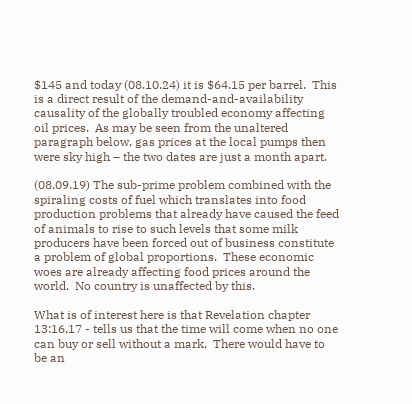$145 and today (08.10.24) it is $64.15 per barrel.  This is a direct result of the demand-and-availability causality of the globally troubled economy affecting oil prices.  As may be seen from the unaltered paragraph below, gas prices at the local pumps then were sky high – the two dates are just a month apart.

(08.09.19) The sub-prime problem combined with the spiraling costs of fuel which translates into food production problems that already have caused the feed of animals to rise to such levels that some milk producers have been forced out of business constitute a problem of global proportions.  These economic woes are already affecting food prices around the world.  No country is unaffected by this.

What is of interest here is that Revelation chapter 13:16,17 - tells us that the time will come when no one can buy or sell without a mark.  There would have to be an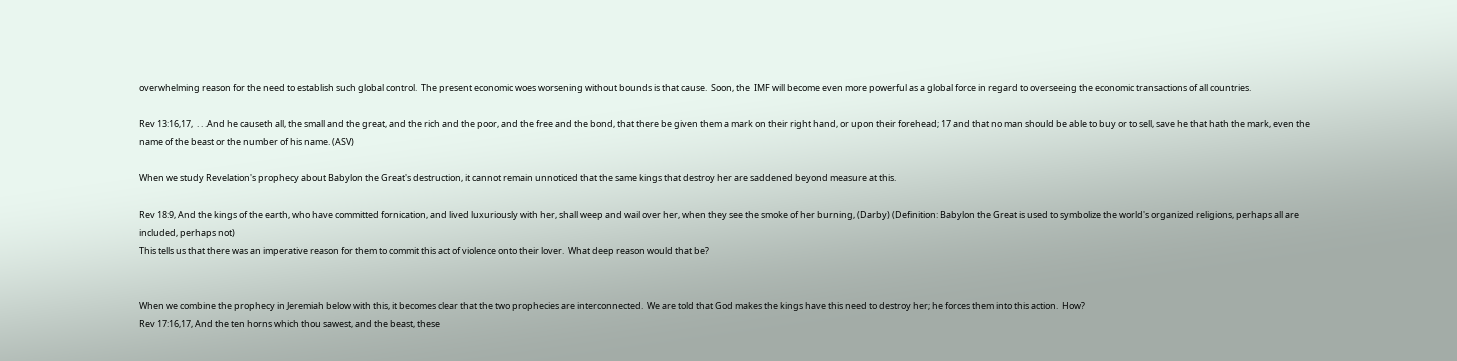overwhelming reason for the need to establish such global control.  The present economic woes worsening without bounds is that cause.  Soon, the  IMF will become even more powerful as a global force in regard to overseeing the economic transactions of all countries.

Rev 13:16,17,  . . .And he causeth all, the small and the great, and the rich and the poor, and the free and the bond, that there be given them a mark on their right hand, or upon their forehead; 17 and that no man should be able to buy or to sell, save he that hath the mark, even the name of the beast or the number of his name. (ASV)

When we study Revelation's prophecy about Babylon the Great's destruction, it cannot remain unnoticed that the same kings that destroy her are saddened beyond measure at this.

Rev 18:9, And the kings of the earth, who have committed fornication, and lived luxuriously with her, shall weep and wail over her, when they see the smoke of her burning, (Darby) (Definition: Babylon the Great is used to symbolize the world's organized religions, perhaps all are included, perhaps not)
This tells us that there was an imperative reason for them to commit this act of violence onto their lover.  What deep reason would that be?


When we combine the prophecy in Jeremiah below with this, it becomes clear that the two prophecies are interconnected.  We are told that God makes the kings have this need to destroy her; he forces them into this action.  How?
Rev 17:16,17, And the ten horns which thou sawest, and the beast, these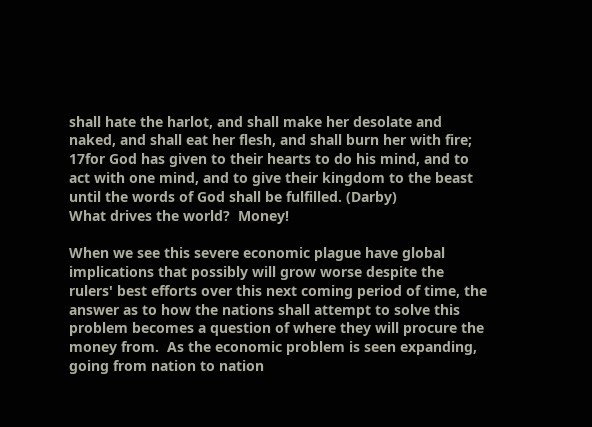shall hate the harlot, and shall make her desolate and naked, and shall eat her flesh, and shall burn her with fire; 17for God has given to their hearts to do his mind, and to act with one mind, and to give their kingdom to the beast until the words of God shall be fulfilled. (Darby)
What drives the world?  Money!

When we see this severe economic plague have global implications that possibly will grow worse despite the rulers' best efforts over this next coming period of time, the answer as to how the nations shall attempt to solve this problem becomes a question of where they will procure the money from.  As the economic problem is seen expanding, going from nation to nation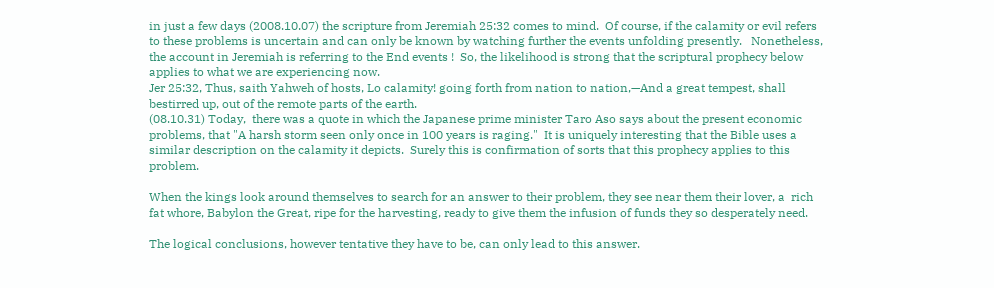in just a few days (2008.10.07) the scripture from Jeremiah 25:32 comes to mind.  Of course, if the calamity or evil refers to these problems is uncertain and can only be known by watching further the events unfolding presently.   Nonetheless, the account in Jeremiah is referring to the End events !  So, the likelihood is strong that the scriptural prophecy below applies to what we are experiencing now.
Jer 25:32, Thus, saith Yahweh of hosts, Lo calamity! going forth from nation to nation,—And a great tempest, shall bestirred up, out of the remote parts of the earth.
(08.10.31) Today,  there was a quote in which the Japanese prime minister Taro Aso says about the present economic problems, that "A harsh storm seen only once in 100 years is raging."  It is uniquely interesting that the Bible uses a similar description on the calamity it depicts.  Surely this is confirmation of sorts that this prophecy applies to this problem.

When the kings look around themselves to search for an answer to their problem, they see near them their lover, a  rich fat whore, Babylon the Great, ripe for the harvesting, ready to give them the infusion of funds they so desperately need.

The logical conclusions, however tentative they have to be, can only lead to this answer.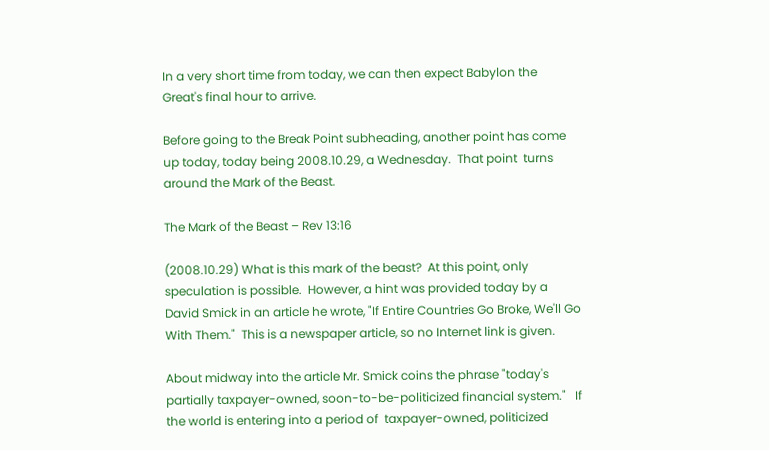In a very short time from today, we can then expect Babylon the Great's final hour to arrive.

Before going to the Break Point subheading, another point has come up today, today being 2008.10.29, a Wednesday.  That point  turns around the Mark of the Beast.

The Mark of the Beast – Rev 13:16

(2008.10.29) What is this mark of the beast?  At this point, only speculation is possible.  However, a hint was provided today by a David Smick in an article he wrote, "If Entire Countries Go Broke, We'll Go With Them."  This is a newspaper article, so no Internet link is given.

About midway into the article Mr. Smick coins the phrase "today's partially taxpayer-owned, soon-to-be-politicized financial system."   If the world is entering into a period of  taxpayer-owned, politicized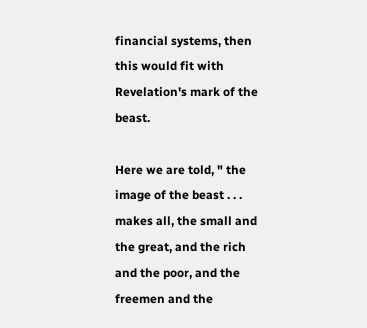financial systems, then this would fit with Revelation's mark of the beast.

Here we are told, " the image of the beast . . . makes all, the small and the great, and the rich and the poor, and the freemen and the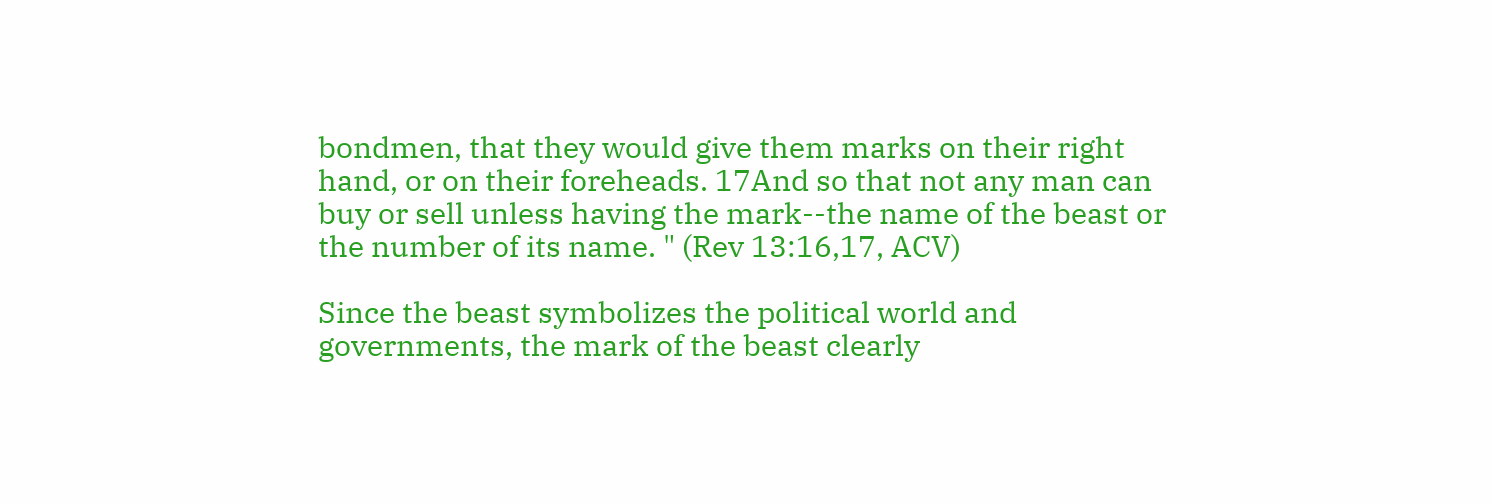bondmen, that they would give them marks on their right hand, or on their foreheads. 17And so that not any man can buy or sell unless having the mark--the name of the beast or the number of its name. " (Rev 13:16,17, ACV)

Since the beast symbolizes the political world and governments, the mark of the beast clearly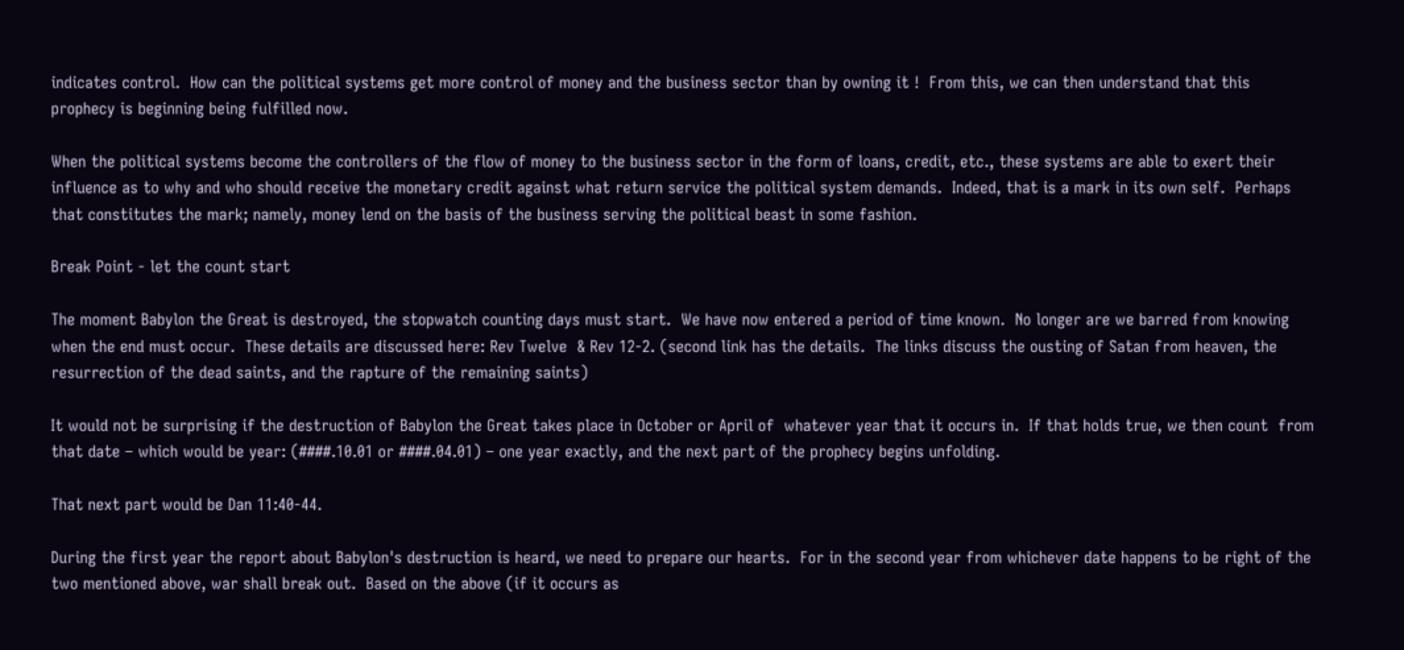indicates control.  How can the political systems get more control of money and the business sector than by owning it !  From this, we can then understand that this prophecy is beginning being fulfilled now.

When the political systems become the controllers of the flow of money to the business sector in the form of loans, credit, etc., these systems are able to exert their influence as to why and who should receive the monetary credit against what return service the political system demands.  Indeed, that is a mark in its own self.  Perhaps that constitutes the mark; namely, money lend on the basis of the business serving the political beast in some fashion.

Break Point - let the count start

The moment Babylon the Great is destroyed, the stopwatch counting days must start.  We have now entered a period of time known.  No longer are we barred from knowing when the end must occur.  These details are discussed here: Rev Twelve  & Rev 12-2. (second link has the details.  The links discuss the ousting of Satan from heaven, the resurrection of the dead saints, and the rapture of the remaining saints)

It would not be surprising if the destruction of Babylon the Great takes place in October or April of  whatever year that it occurs in.  If that holds true, we then count  from that date – which would be year: (####.10.01 or ####.04.01) – one year exactly, and the next part of the prophecy begins unfolding.

That next part would be Dan 11:40-44.

During the first year the report about Babylon's destruction is heard, we need to prepare our hearts.  For in the second year from whichever date happens to be right of the two mentioned above, war shall break out.  Based on the above (if it occurs as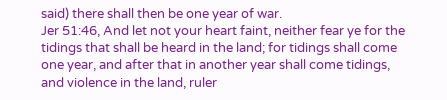said) there shall then be one year of war.
Jer 51:46, And let not your heart faint, neither fear ye for the tidings that shall be heard in the land; for tidings shall come one year, and after that in another year shall come tidings, and violence in the land, ruler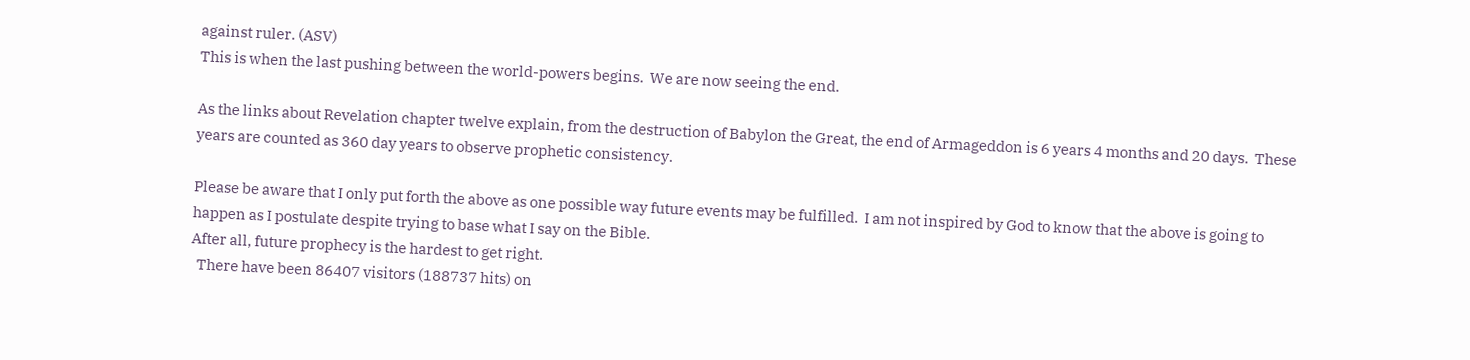against ruler. (ASV)
This is when the last pushing between the world-powers begins.  We are now seeing the end.

As the links about Revelation chapter twelve explain, from the destruction of Babylon the Great, the end of Armageddon is 6 years 4 months and 20 days.  These years are counted as 360 day years to observe prophetic consistency.

Please be aware that I only put forth the above as one possible way future events may be fulfilled.  I am not inspired by God to know that the above is going to happen as I postulate despite trying to base what I say on the Bible.
After all, future prophecy is the hardest to get right.
  There have been 86407 visitors (188737 hits) on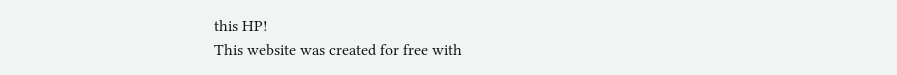this HP!
This website was created for free with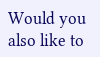Would you also like to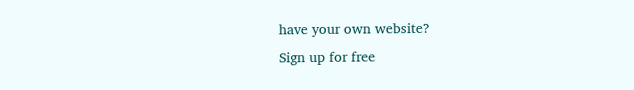have your own website?
Sign up for free